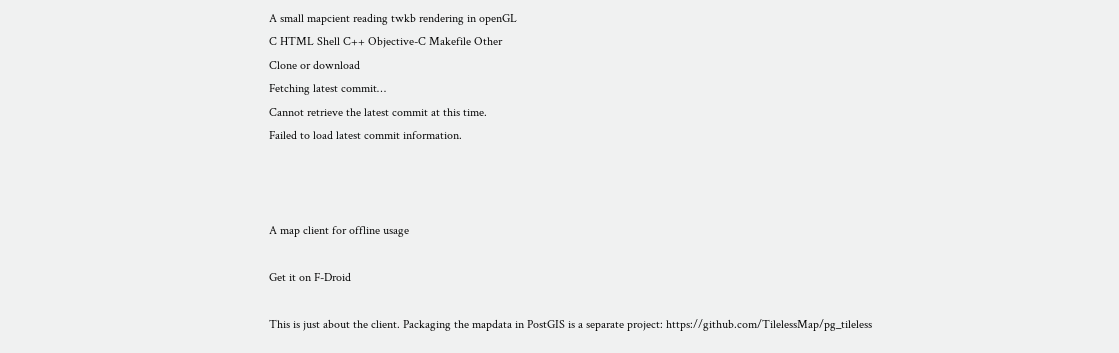A small mapcient reading twkb rendering in openGL
C HTML Shell C++ Objective-C Makefile Other
Clone or download
Fetching latest commit…
Cannot retrieve the latest commit at this time.
Failed to load latest commit information.



A map client for offline usage

Get it on F-Droid

This is just about the client. Packaging the mapdata in PostGIS is a separate project: https://github.com/TilelessMap/pg_tileless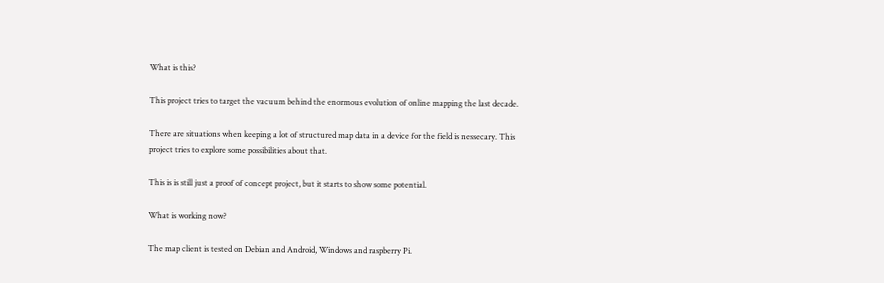What is this?

This project tries to target the vacuum behind the enormous evolution of online mapping the last decade.

There are situations when keeping a lot of structured map data in a device for the field is nessecary. This project tries to explore some possibilities about that.

This is is still just a proof of concept project, but it starts to show some potential.

What is working now?

The map client is tested on Debian and Android, Windows and raspberry Pi.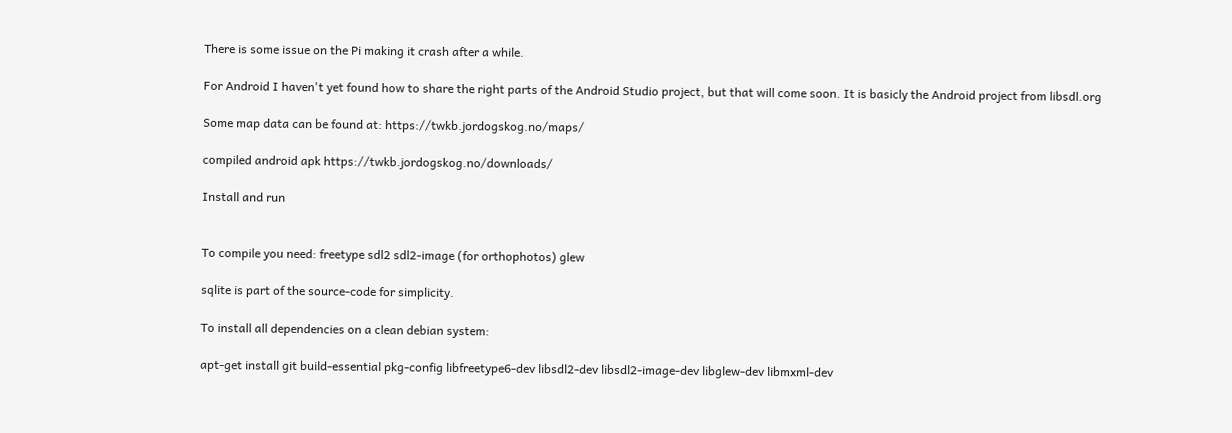There is some issue on the Pi making it crash after a while.

For Android I haven't yet found how to share the right parts of the Android Studio project, but that will come soon. It is basicly the Android project from libsdl.org

Some map data can be found at: https://twkb.jordogskog.no/maps/

compiled android apk https://twkb.jordogskog.no/downloads/

Install and run


To compile you need: freetype sdl2 sdl2-image (for orthophotos) glew

sqlite is part of the source-code for simplicity.

To install all dependencies on a clean debian system:

apt-get install git build-essential pkg-config libfreetype6-dev libsdl2-dev libsdl2-image-dev libglew-dev libmxml-dev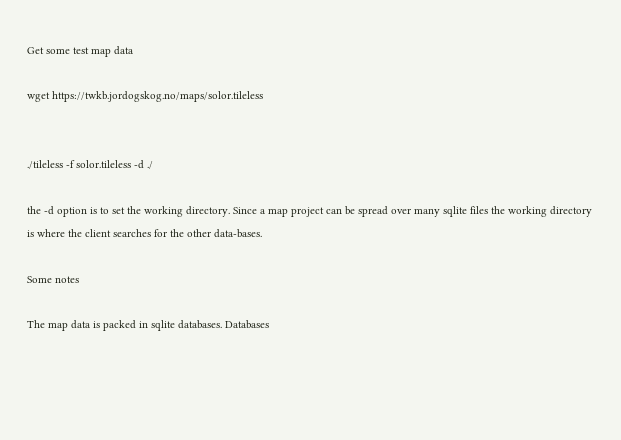Get some test map data

wget https://twkb.jordogskog.no/maps/solor.tileless


./tileless -f solor.tileless -d ./

the -d option is to set the working directory. Since a map project can be spread over many sqlite files the working directory is where the client searches for the other data-bases.

Some notes

The map data is packed in sqlite databases. Databases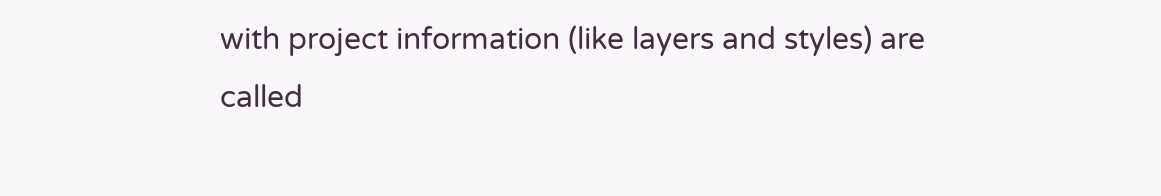with project information (like layers and styles) are called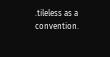.tileless as a convention.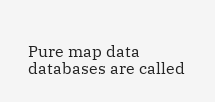Pure map data databases are called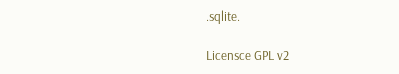.sqlite.

Licensce GPL v2